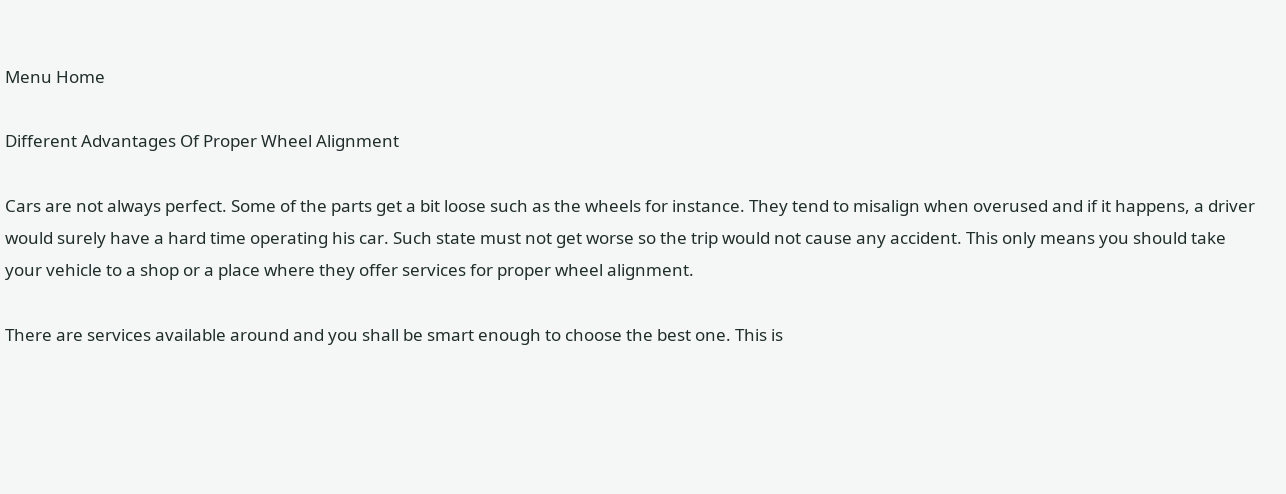Menu Home

Different Advantages Of Proper Wheel Alignment

Cars are not always perfect. Some of the parts get a bit loose such as the wheels for instance. They tend to misalign when overused and if it happens, a driver would surely have a hard time operating his car. Such state must not get worse so the trip would not cause any accident. This only means you should take your vehicle to a shop or a place where they offer services for proper wheel alignment.

There are services available around and you shall be smart enough to choose the best one. This is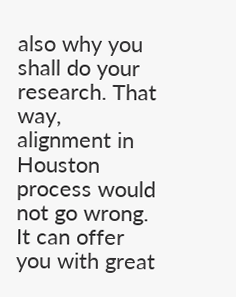also why you shall do your research. That way, alignment in Houston process would not go wrong. It can offer you with great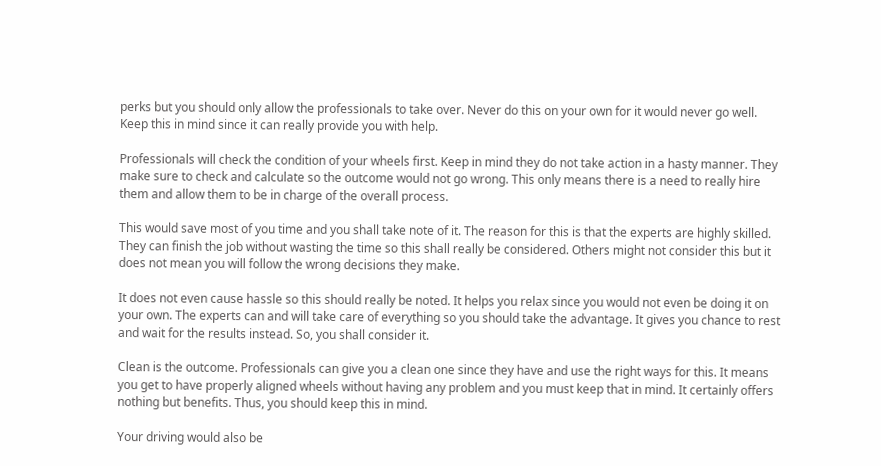perks but you should only allow the professionals to take over. Never do this on your own for it would never go well. Keep this in mind since it can really provide you with help.

Professionals will check the condition of your wheels first. Keep in mind they do not take action in a hasty manner. They make sure to check and calculate so the outcome would not go wrong. This only means there is a need to really hire them and allow them to be in charge of the overall process.

This would save most of you time and you shall take note of it. The reason for this is that the experts are highly skilled. They can finish the job without wasting the time so this shall really be considered. Others might not consider this but it does not mean you will follow the wrong decisions they make.

It does not even cause hassle so this should really be noted. It helps you relax since you would not even be doing it on your own. The experts can and will take care of everything so you should take the advantage. It gives you chance to rest and wait for the results instead. So, you shall consider it.

Clean is the outcome. Professionals can give you a clean one since they have and use the right ways for this. It means you get to have properly aligned wheels without having any problem and you must keep that in mind. It certainly offers nothing but benefits. Thus, you should keep this in mind.

Your driving would also be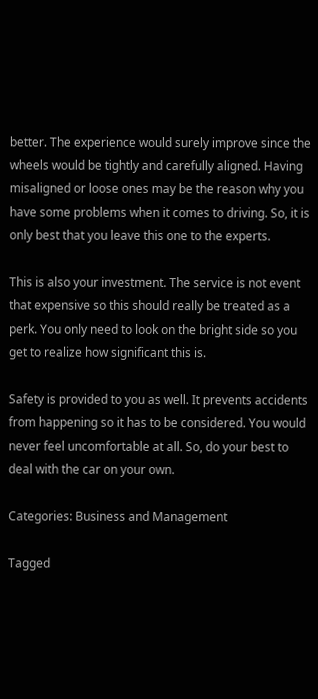better. The experience would surely improve since the wheels would be tightly and carefully aligned. Having misaligned or loose ones may be the reason why you have some problems when it comes to driving. So, it is only best that you leave this one to the experts.

This is also your investment. The service is not event that expensive so this should really be treated as a perk. You only need to look on the bright side so you get to realize how significant this is.

Safety is provided to you as well. It prevents accidents from happening so it has to be considered. You would never feel uncomfortable at all. So, do your best to deal with the car on your own.

Categories: Business and Management

Tagged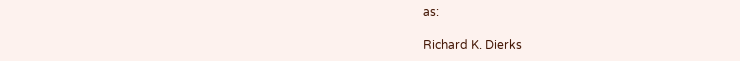as:

Richard K. Dierks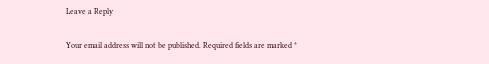Leave a Reply

Your email address will not be published. Required fields are marked *